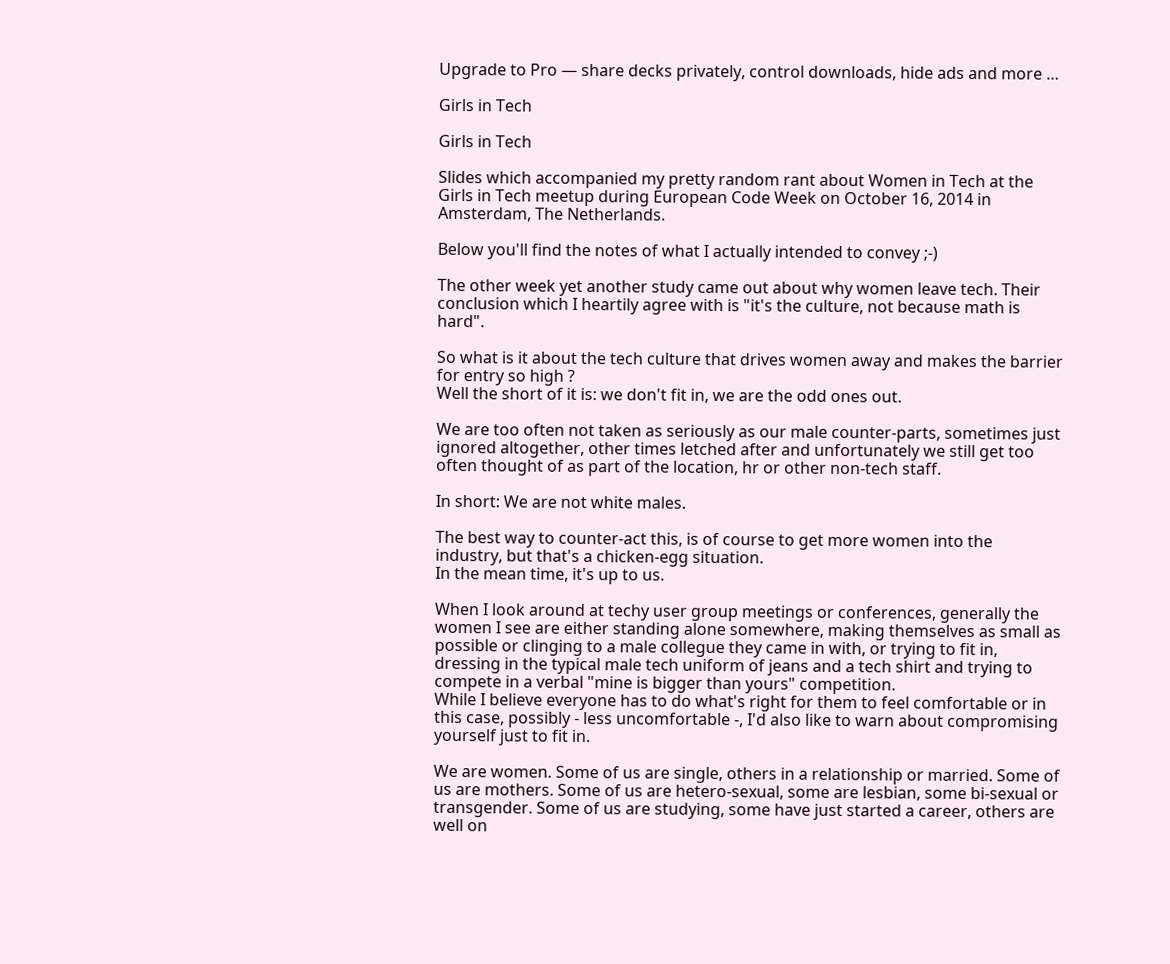Upgrade to Pro — share decks privately, control downloads, hide ads and more …

Girls in Tech

Girls in Tech

Slides which accompanied my pretty random rant about Women in Tech at the Girls in Tech meetup during European Code Week on October 16, 2014 in Amsterdam, The Netherlands.

Below you'll find the notes of what I actually intended to convey ;-)

The other week yet another study came out about why women leave tech. Their conclusion which I heartily agree with is "it's the culture, not because math is hard".

So what is it about the tech culture that drives women away and makes the barrier for entry so high ?
Well the short of it is: we don't fit in, we are the odd ones out.

We are too often not taken as seriously as our male counter-parts, sometimes just ignored altogether, other times letched after and unfortunately we still get too often thought of as part of the location, hr or other non-tech staff.

In short: We are not white males.

The best way to counter-act this, is of course to get more women into the industry, but that's a chicken-egg situation.
In the mean time, it's up to us.

When I look around at techy user group meetings or conferences, generally the women I see are either standing alone somewhere, making themselves as small as possible or clinging to a male collegue they came in with, or trying to fit in, dressing in the typical male tech uniform of jeans and a tech shirt and trying to compete in a verbal "mine is bigger than yours" competition.
While I believe everyone has to do what's right for them to feel comfortable or in this case, possibly - less uncomfortable -, I'd also like to warn about compromising yourself just to fit in.

We are women. Some of us are single, others in a relationship or married. Some of us are mothers. Some of us are hetero-sexual, some are lesbian, some bi-sexual or transgender. Some of us are studying, some have just started a career, others are well on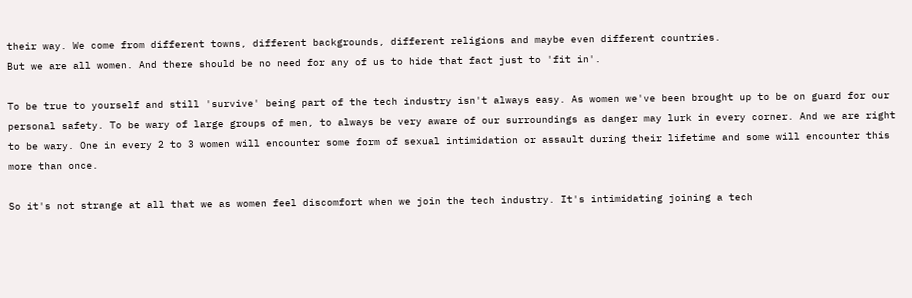their way. We come from different towns, different backgrounds, different religions and maybe even different countries.
But we are all women. And there should be no need for any of us to hide that fact just to 'fit in'.

To be true to yourself and still 'survive' being part of the tech industry isn't always easy. As women we've been brought up to be on guard for our personal safety. To be wary of large groups of men, to always be very aware of our surroundings as danger may lurk in every corner. And we are right to be wary. One in every 2 to 3 women will encounter some form of sexual intimidation or assault during their lifetime and some will encounter this more than once.

So it's not strange at all that we as women feel discomfort when we join the tech industry. It's intimidating joining a tech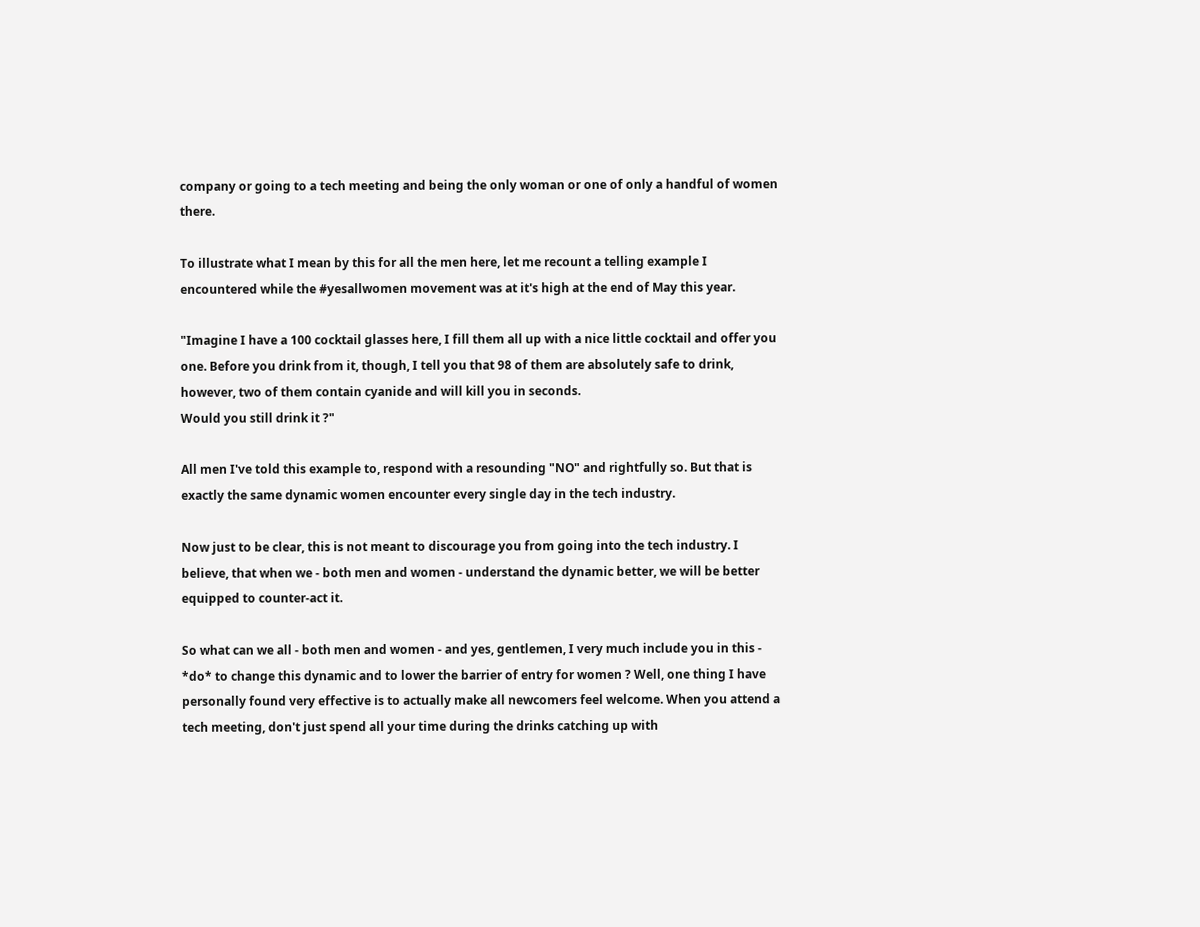company or going to a tech meeting and being the only woman or one of only a handful of women there.

To illustrate what I mean by this for all the men here, let me recount a telling example I encountered while the #yesallwomen movement was at it's high at the end of May this year.

"Imagine I have a 100 cocktail glasses here, I fill them all up with a nice little cocktail and offer you one. Before you drink from it, though, I tell you that 98 of them are absolutely safe to drink, however, two of them contain cyanide and will kill you in seconds.
Would you still drink it ?"

All men I've told this example to, respond with a resounding "NO" and rightfully so. But that is exactly the same dynamic women encounter every single day in the tech industry.

Now just to be clear, this is not meant to discourage you from going into the tech industry. I believe, that when we - both men and women - understand the dynamic better, we will be better equipped to counter-act it.

So what can we all - both men and women - and yes, gentlemen, I very much include you in this - *do* to change this dynamic and to lower the barrier of entry for women ? Well, one thing I have personally found very effective is to actually make all newcomers feel welcome. When you attend a tech meeting, don't just spend all your time during the drinks catching up with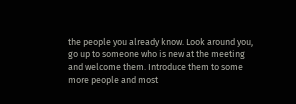the people you already know. Look around you, go up to someone who is new at the meeting and welcome them. Introduce them to some more people and most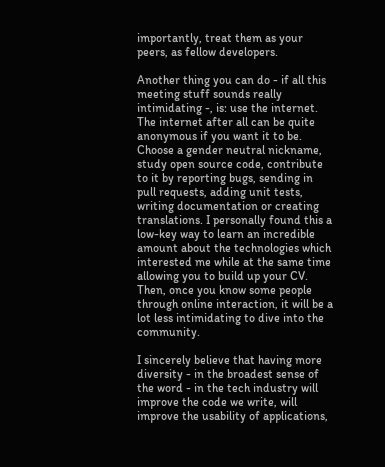importantly, treat them as your peers, as fellow developers.

Another thing you can do - if all this meeting stuff sounds really intimidating -, is: use the internet. The internet after all can be quite anonymous if you want it to be. Choose a gender neutral nickname, study open source code, contribute to it by reporting bugs, sending in pull requests, adding unit tests, writing documentation or creating translations. I personally found this a low-key way to learn an incredible amount about the technologies which interested me while at the same time allowing you to build up your CV. Then, once you know some people through online interaction, it will be a lot less intimidating to dive into the community.

I sincerely believe that having more diversity - in the broadest sense of the word - in the tech industry will improve the code we write, will improve the usability of applications,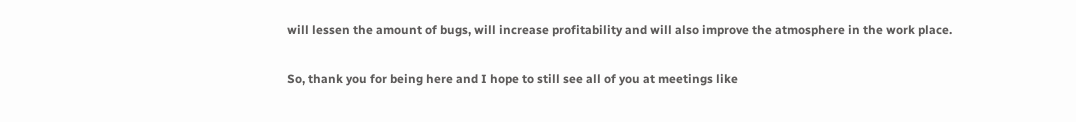will lessen the amount of bugs, will increase profitability and will also improve the atmosphere in the work place.

So, thank you for being here and I hope to still see all of you at meetings like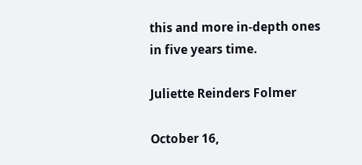this and more in-depth ones in five years time.

Juliette Reinders Folmer

October 16,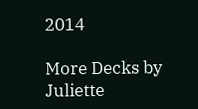2014

More Decks by Juliette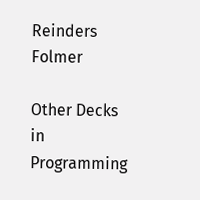Reinders Folmer

Other Decks in Programming